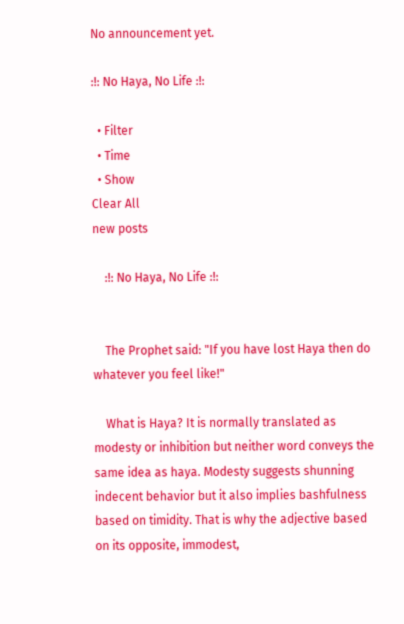No announcement yet.

:!: No Haya, No Life :!:

  • Filter
  • Time
  • Show
Clear All
new posts

    :!: No Haya, No Life :!:


    The Prophet said: "If you have lost Haya then do whatever you feel like!"

    What is Haya? It is normally translated as modesty or inhibition but neither word conveys the same idea as haya. Modesty suggests shunning indecent behavior but it also implies bashfulness based on timidity. That is why the adjective based on its opposite, immodest,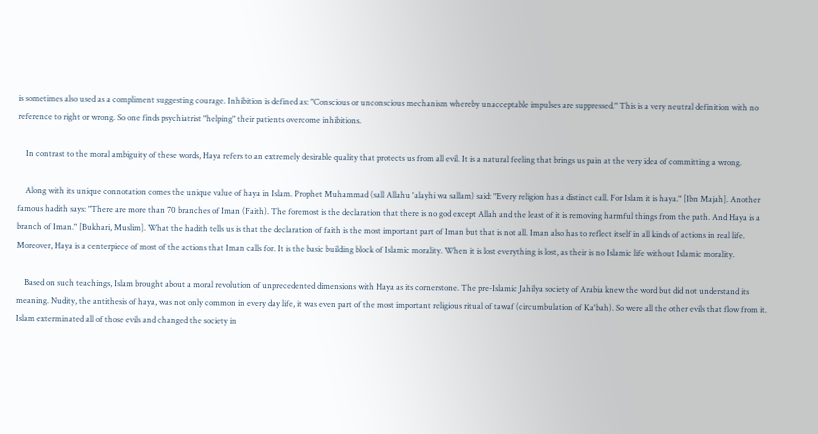is sometimes also used as a compliment suggesting courage. Inhibition is defined as: "Conscious or unconscious mechanism whereby unacceptable impulses are suppressed." This is a very neutral definition with no reference to right or wrong. So one finds psychiatrist "helping" their patients overcome inhibitions.

    In contrast to the moral ambiguity of these words, Haya refers to an extremely desirable quality that protects us from all evil. It is a natural feeling that brings us pain at the very idea of committing a wrong.

    Along with its unique connotation comes the unique value of haya in Islam. Prophet Muhammad (sall Allahu 'alayhi wa sallam) said: "Every religion has a distinct call. For Islam it is haya." [Ibn Majah]. Another famous hadith says: "There are more than 70 branches of Iman (Faith). The foremost is the declaration that there is no god except Allah and the least of it is removing harmful things from the path. And Haya is a branch of Iman." [Bukhari, Muslim]. What the hadith tells us is that the declaration of faith is the most important part of Iman but that is not all. Iman also has to reflect itself in all kinds of actions in real life. Moreover, Haya is a centerpiece of most of the actions that Iman calls for. It is the basic building block of Islamic morality. When it is lost everything is lost, as their is no Islamic life without Islamic morality.

    Based on such teachings, Islam brought about a moral revolution of unprecedented dimensions with Haya as its cornerstone. The pre-Islamic Jahilya society of Arabia knew the word but did not understand its meaning. Nudity, the antithesis of haya, was not only common in every day life, it was even part of the most important religious ritual of tawaf (circumbulation of Ka'bah). So were all the other evils that flow from it. Islam exterminated all of those evils and changed the society in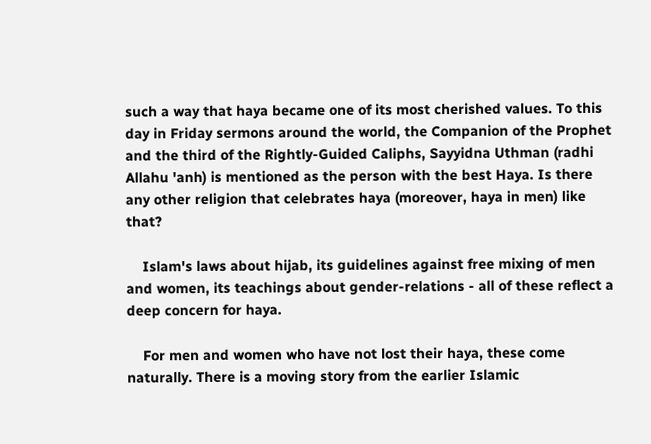such a way that haya became one of its most cherished values. To this day in Friday sermons around the world, the Companion of the Prophet and the third of the Rightly-Guided Caliphs, Sayyidna Uthman (radhi Allahu 'anh) is mentioned as the person with the best Haya. Is there any other religion that celebrates haya (moreover, haya in men) like that?

    Islam's laws about hijab, its guidelines against free mixing of men and women, its teachings about gender-relations - all of these reflect a deep concern for haya.

    For men and women who have not lost their haya, these come naturally. There is a moving story from the earlier Islamic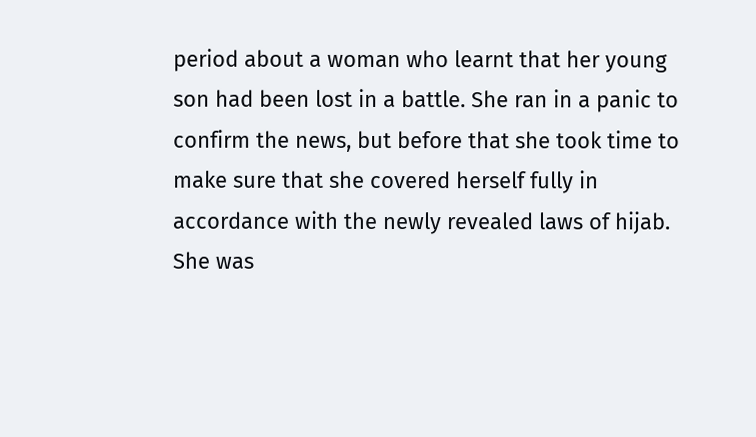period about a woman who learnt that her young son had been lost in a battle. She ran in a panic to confirm the news, but before that she took time to make sure that she covered herself fully in accordance with the newly revealed laws of hijab. She was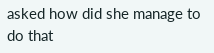asked how did she manage to do that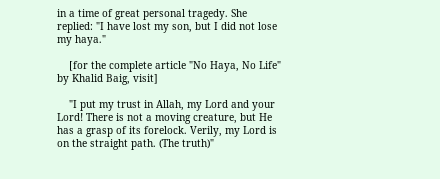in a time of great personal tragedy. She replied: "I have lost my son, but I did not lose my haya."

    [for the complete article "No Haya, No Life" by Khalid Baig, visit]

    "I put my trust in Allah, my Lord and your Lord! There is not a moving creature, but He has a grasp of its forelock. Verily, my Lord is on the straight path. (The truth)"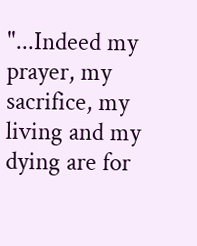"...Indeed my prayer, my sacrifice, my living and my dying are for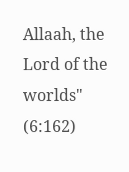Allaah, the Lord of the worlds" (6:162)